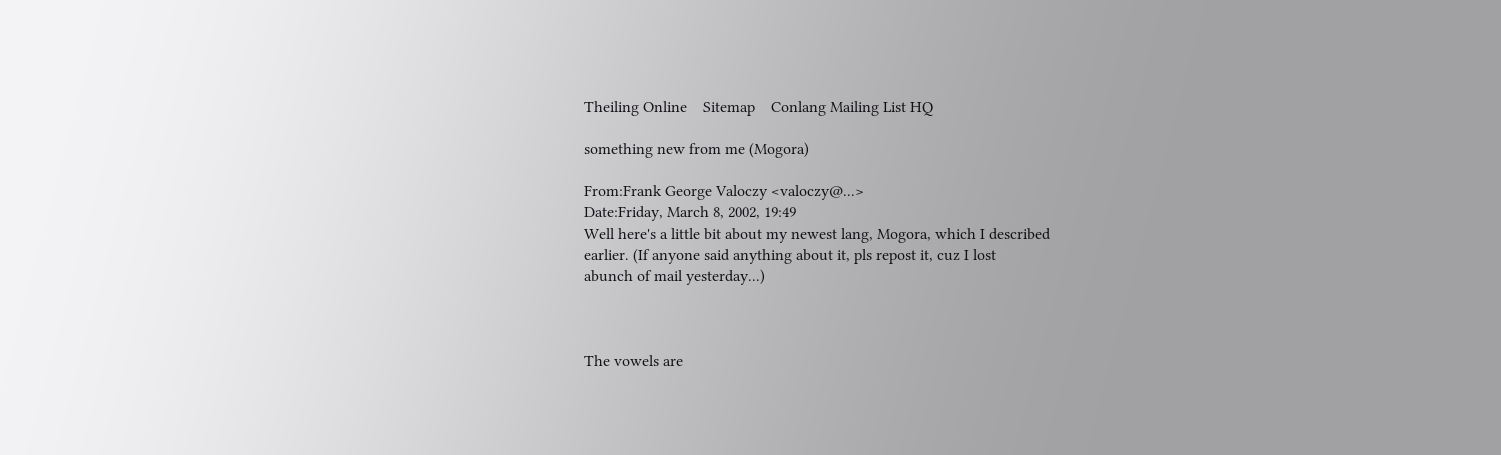Theiling Online    Sitemap    Conlang Mailing List HQ

something new from me (Mogora)

From:Frank George Valoczy <valoczy@...>
Date:Friday, March 8, 2002, 19:49
Well here's a little bit about my newest lang, Mogora, which I described
earlier. (If anyone said anything about it, pls repost it, cuz I lost
abunch of mail yesterday...)



The vowels are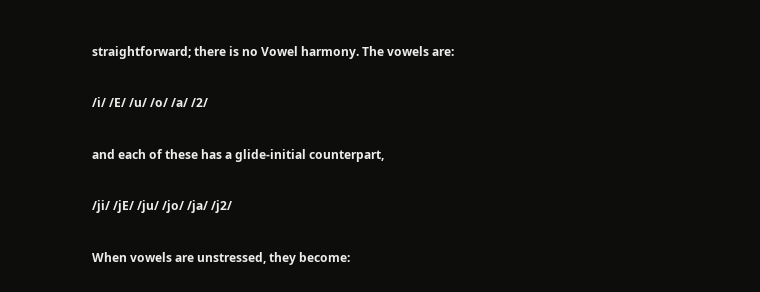straightforward; there is no Vowel harmony. The vowels are:

/i/ /E/ /u/ /o/ /a/ /2/

and each of these has a glide-initial counterpart,

/ji/ /jE/ /ju/ /jo/ /ja/ /j2/

When vowels are unstressed, they become: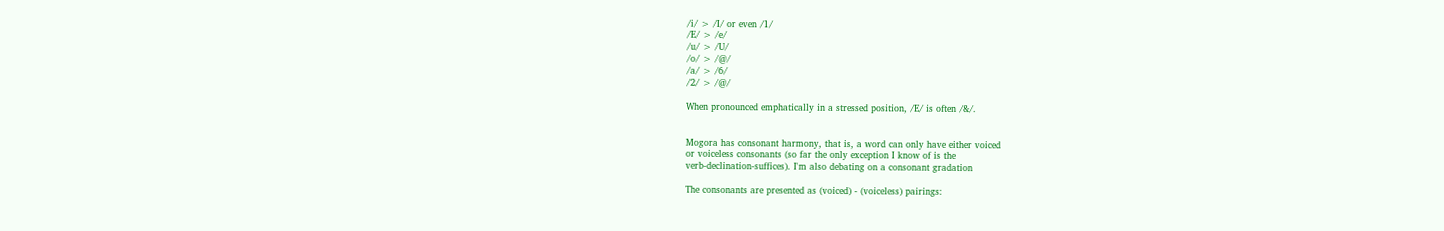/i/ > /I/ or even /1/
/E/ > /e/
/u/ > /U/
/o/ > /@/
/a/ > /6/
/2/ > /@/

When pronounced emphatically in a stressed position, /E/ is often /&/.


Mogora has consonant harmony, that is, a word can only have either voiced
or voiceless consonants (so far the only exception I know of is the
verb-declination-suffices). I'm also debating on a consonant gradation

The consonants are presented as (voiced) - (voiceless) pairings: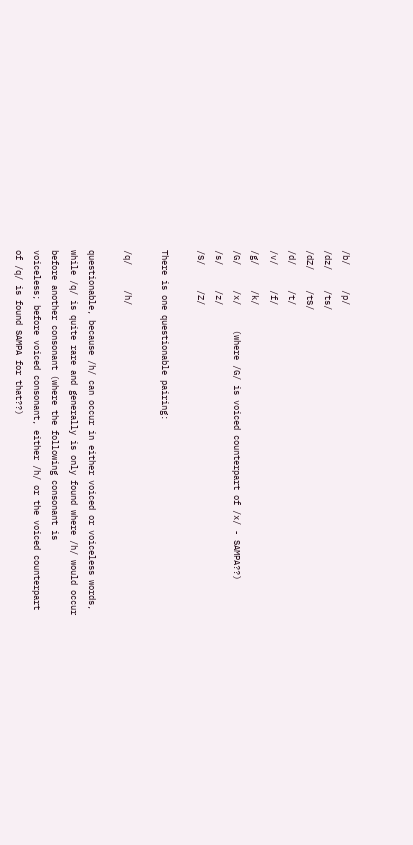/b/     /p/
/dz/    /ts/
/dZ/    /tS/
/d/     /t/
/v/     /f/
/g/     /k/
/G/     /x/     (where /G/ is voiced counterpart of /x/ - SAMPA??)
/s/     /z/
/S/     /Z/

There is one questionable pairing:

/q/     /h/

questionable, because /h/ can occur in either voiced or voiceless words,
while /q/ is quite rare and generally is only found where /h/ would occur
before another consonant (where the following consonant is
voiceless; before voiced consonant, either /h/ or the voiced counterpart
of /q/ is found SAMPA for that??)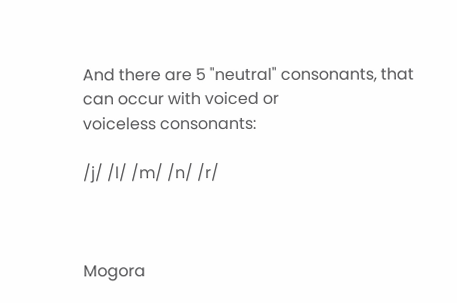And there are 5 "neutral" consonants, that can occur with voiced or
voiceless consonants:

/j/ /l/ /m/ /n/ /r/



Mogora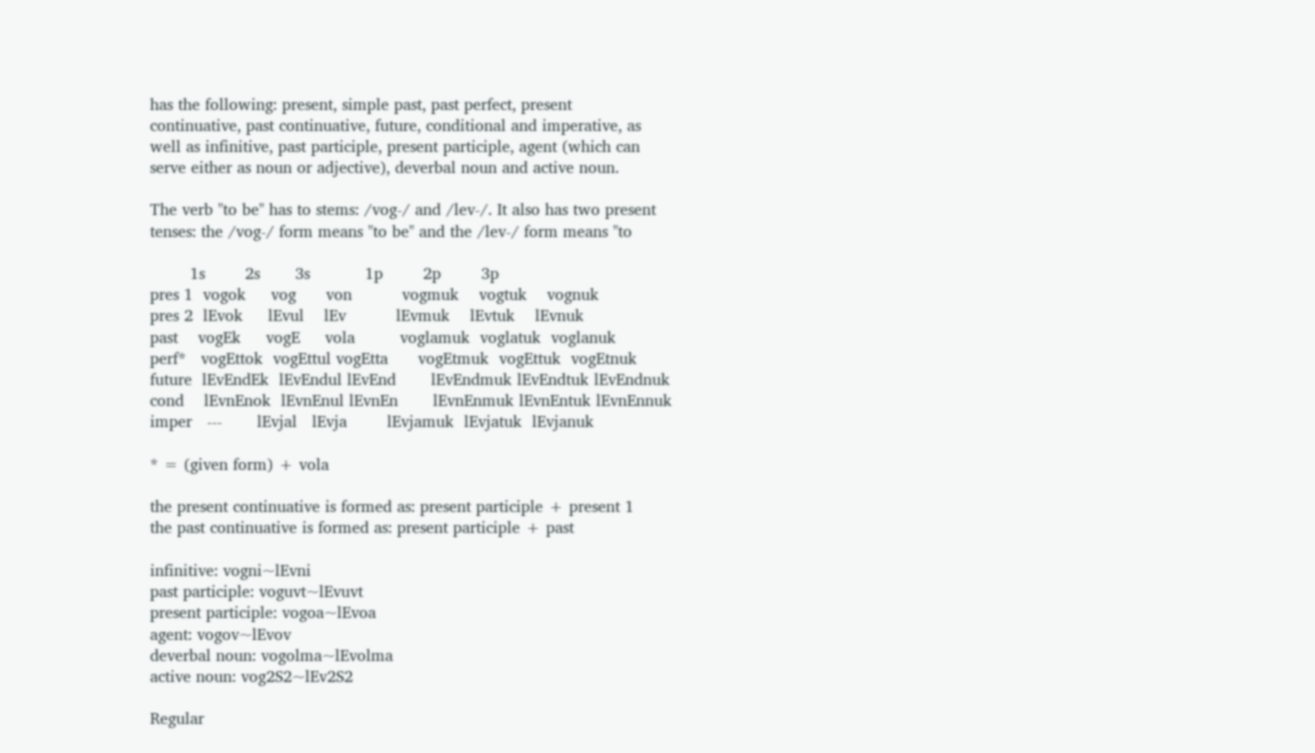has the following: present, simple past, past perfect, present
continuative, past continuative, future, conditional and imperative, as
well as infinitive, past participle, present participle, agent (which can
serve either as noun or adjective), deverbal noun and active noun.

The verb "to be" has to stems: /vog-/ and /lev-/. It also has two present
tenses: the /vog-/ form means "to be" and the /lev-/ form means "to

        1s        2s       3s           1p        2p        3p
pres 1  vogok     vog      von          vogmuk    vogtuk    vognuk
pres 2  lEvok     lEvul    lEv          lEvmuk    lEvtuk    lEvnuk
past    vogEk     vogE     vola         voglamuk  voglatuk  voglanuk
perf*   vogEttok  vogEttul vogEtta      vogEtmuk  vogEttuk  vogEtnuk
future  lEvEndEk  lEvEndul lEvEnd       lEvEndmuk lEvEndtuk lEvEndnuk
cond    lEvnEnok  lEvnEnul lEvnEn       lEvnEnmuk lEvnEntuk lEvnEnnuk
imper   ---       lEvjal   lEvja        lEvjamuk  lEvjatuk  lEvjanuk

* = (given form) + vola

the present continuative is formed as: present participle + present 1
the past continuative is formed as: present participle + past

infinitive: vogni~lEvni
past participle: voguvt~lEvuvt
present participle: vogoa~lEvoa
agent: vogov~lEvov
deverbal noun: vogolma~lEvolma
active noun: vog2S2~lEv2S2

Regular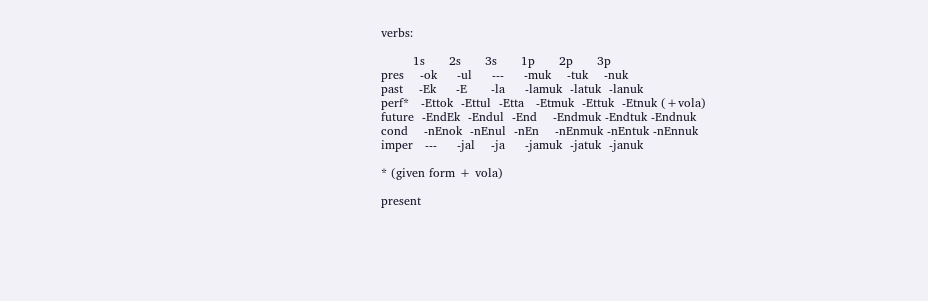verbs:

        1s      2s      3s      1p      2p      3p
pres    -ok     -ul     ---     -muk    -tuk    -nuk
past    -Ek     -E      -la     -lamuk  -latuk  -lanuk
perf*   -Ettok  -Ettul  -Etta   -Etmuk  -Ettuk  -Etnuk (+vola)
future  -EndEk  -Endul  -End    -Endmuk -Endtuk -Endnuk
cond    -nEnok  -nEnul  -nEn    -nEnmuk -nEntuk -nEnnuk
imper   ---     -jal    -ja     -jamuk  -jatuk  -januk

* (given form + vola)

present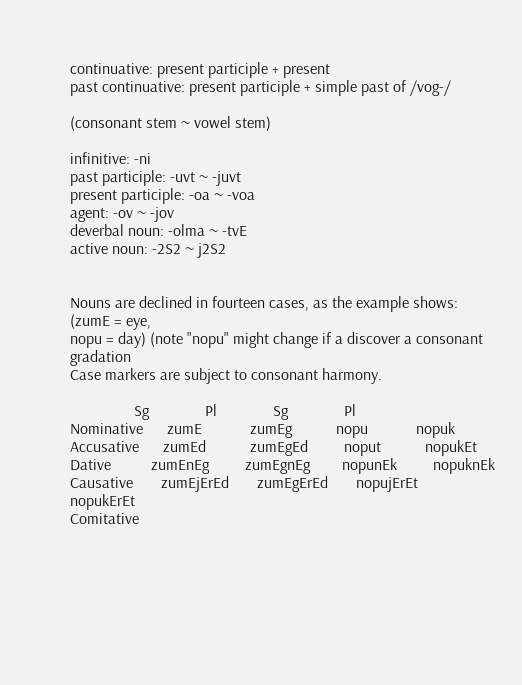continuative: present participle + present
past continuative: present participle + simple past of /vog-/

(consonant stem ~ vowel stem)

infinitive: -ni
past participle: -uvt ~ -juvt
present participle: -oa ~ -voa
agent: -ov ~ -jov
deverbal noun: -olma ~ -tvE
active noun: -2S2 ~ j2S2


Nouns are declined in fourteen cases, as the example shows: (zumE = eye,
nopu = day) (note "nopu" might change if a discover a consonant gradation
Case markers are subject to consonant harmony.

                Sg              Pl              Sg              Pl
Nominative      zumE            zumEg           nopu            nopuk
Accusative      zumEd           zumEgEd         noput           nopukEt
Dative          zumEnEg         zumEgnEg        nopunEk         nopuknEk
Causative       zumEjErEd       zumEgErEd       nopujErEt       nopukErEt
Comitative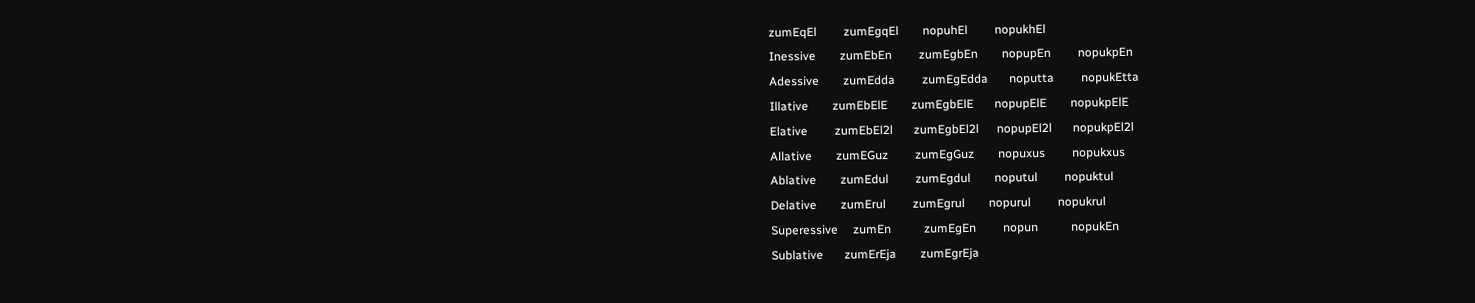zumEqEl         zumEgqEl        nopuhEl         nopukhEl
Inessive        zumEbEn         zumEgbEn        nopupEn         nopukpEn
Adessive        zumEdda         zumEgEdda       noputta         nopukEtta
Illative        zumEbElE        zumEgbElE       nopupElE        nopukpElE
Elative         zumEbEl2l       zumEgbEl2l      nopupEl2l       nopukpEl2l
Allative        zumEGuz         zumEgGuz        nopuxus         nopukxus
Ablative        zumEdul         zumEgdul        noputul         nopuktul
Delative        zumErul         zumEgrul        nopurul         nopukrul
Superessive     zumEn           zumEgEn         nopun           nopukEn
Sublative       zumErEja        zumEgrEja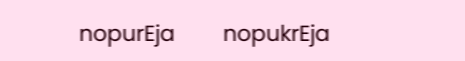nopurEja        nopukrEja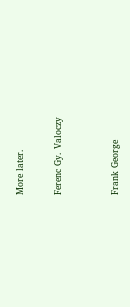More later.

Ferenc Gy. Valoczy


Frank George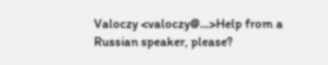Valoczy <valoczy@...>Help from a Russian speaker, please?